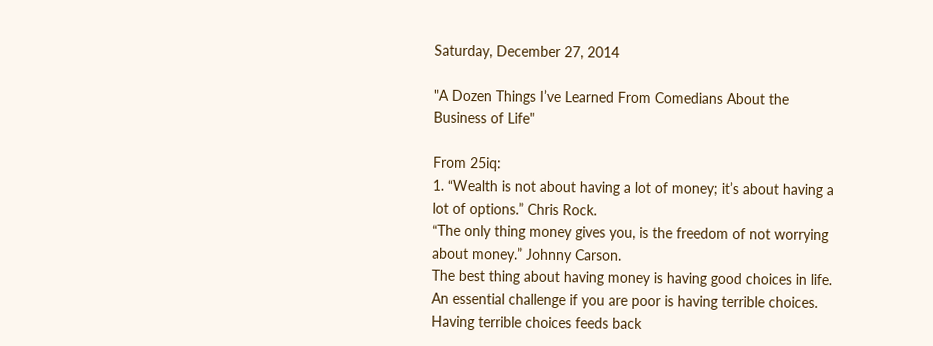Saturday, December 27, 2014

"A Dozen Things I’ve Learned From Comedians About the Business of Life"

From 25iq:
1. “Wealth is not about having a lot of money; it’s about having a lot of options.” Chris Rock.
“The only thing money gives you, is the freedom of not worrying about money.” Johnny Carson.
The best thing about having money is having good choices in life. An essential challenge if you are poor is having terrible choices. Having terrible choices feeds back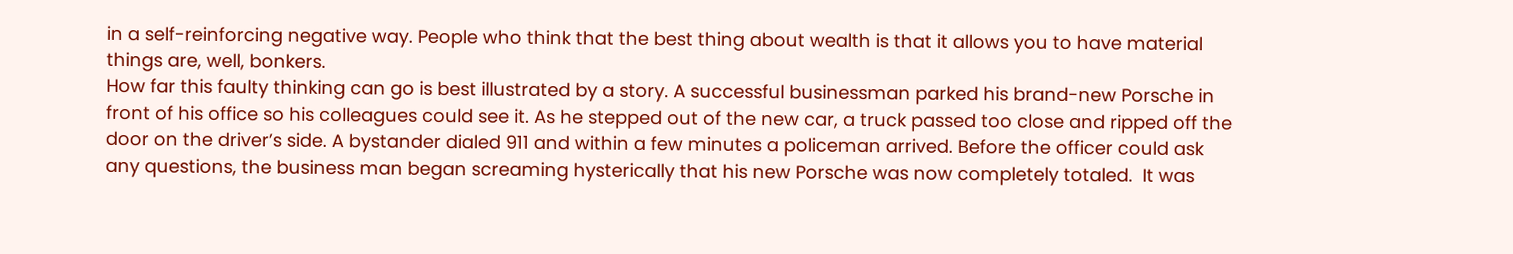in a self-reinforcing negative way. People who think that the best thing about wealth is that it allows you to have material things are, well, bonkers.
How far this faulty thinking can go is best illustrated by a story. A successful businessman parked his brand-new Porsche in front of his office so his colleagues could see it. As he stepped out of the new car, a truck passed too close and ripped off the door on the driver’s side. A bystander dialed 911 and within a few minutes a policeman arrived. Before the officer could ask any questions, the business man began screaming hysterically that his new Porsche was now completely totaled.  It was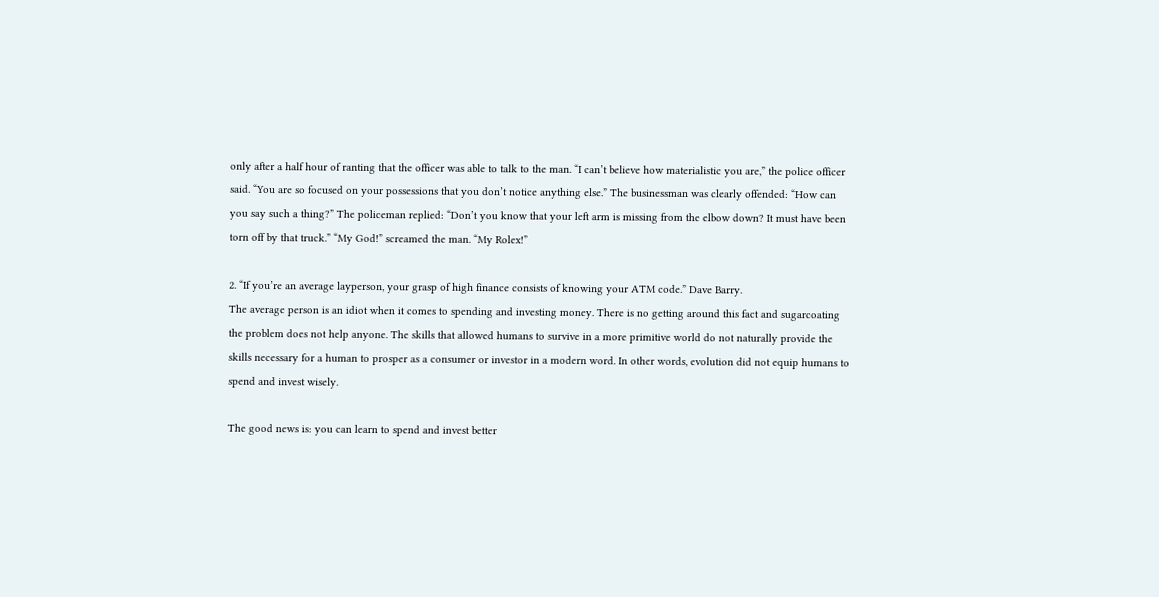only after a half hour of ranting that the officer was able to talk to the man. “I can’t believe how materialistic you are,” the police officer said. “You are so focused on your possessions that you don’t notice anything else.” The businessman was clearly offended: “How can you say such a thing?” The policeman replied: “Don’t you know that your left arm is missing from the elbow down? It must have been torn off by that truck.” “My God!” screamed the man. “My Rolex!”

2. “If you’re an average layperson, your grasp of high finance consists of knowing your ATM code.” Dave Barry.
The average person is an idiot when it comes to spending and investing money. There is no getting around this fact and sugarcoating the problem does not help anyone. The skills that allowed humans to survive in a more primitive world do not naturally provide the skills necessary for a human to prosper as a consumer or investor in a modern word. In other words, evolution did not equip humans to spend and invest wisely.

The good news is: you can learn to spend and invest better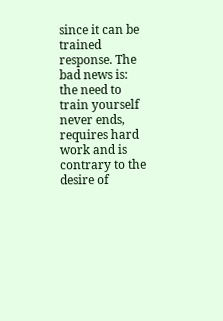since it can be trained response. The bad news is: the need to train yourself never ends, requires hard work and is contrary to the desire of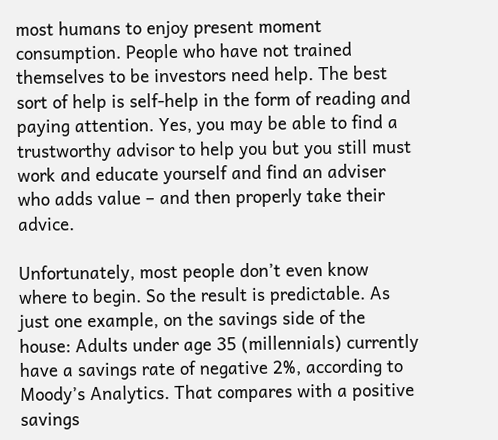most humans to enjoy present moment consumption. People who have not trained themselves to be investors need help. The best sort of help is self-help in the form of reading and paying attention. Yes, you may be able to find a trustworthy advisor to help you but you still must work and educate yourself and find an adviser who adds value – and then properly take their advice.

Unfortunately, most people don’t even know where to begin. So the result is predictable. As just one example, on the savings side of the house: Adults under age 35 (millennials) currently have a savings rate of negative 2%, according to Moody’s Analytics. That compares with a positive savings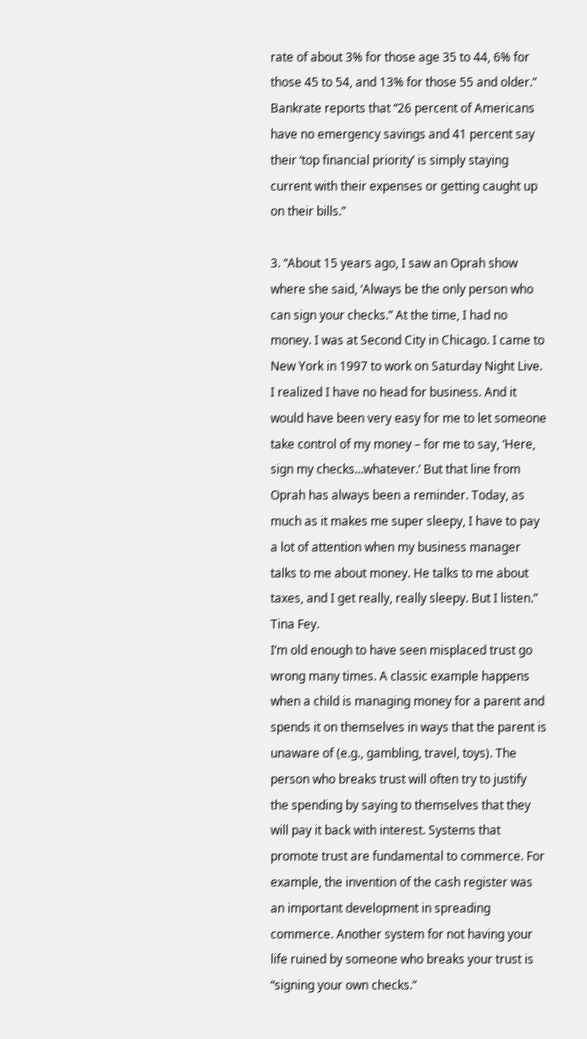rate of about 3% for those age 35 to 44, 6% for those 45 to 54, and 13% for those 55 and older.” Bankrate reports that “26 percent of Americans have no emergency savings and 41 percent say their ‘top financial priority’ is simply staying current with their expenses or getting caught up on their bills.”

3. “About 15 years ago, I saw an Oprah show where she said, ‘Always be the only person who can sign your checks.” At the time, I had no money. I was at Second City in Chicago. I came to New York in 1997 to work on Saturday Night Live. I realized I have no head for business. And it would have been very easy for me to let someone take control of my money – for me to say, ‘Here, sign my checks…whatever.’ But that line from Oprah has always been a reminder. Today, as much as it makes me super sleepy, I have to pay a lot of attention when my business manager talks to me about money. He talks to me about taxes, and I get really, really sleepy. But I listen.” Tina Fey.
I’m old enough to have seen misplaced trust go wrong many times. A classic example happens when a child is managing money for a parent and spends it on themselves in ways that the parent is unaware of (e.g., gambling, travel, toys). The person who breaks trust will often try to justify the spending by saying to themselves that they will pay it back with interest. Systems that promote trust are fundamental to commerce. For example, the invention of the cash register was an important development in spreading commerce. Another system for not having your life ruined by someone who breaks your trust is “signing your own checks.”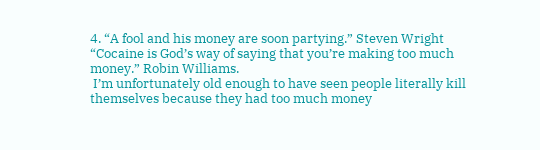4. “A fool and his money are soon partying.” Steven Wright
“Cocaine is God’s way of saying that you’re making too much money.” Robin Williams.
 I’m unfortunately old enough to have seen people literally kill themselves because they had too much money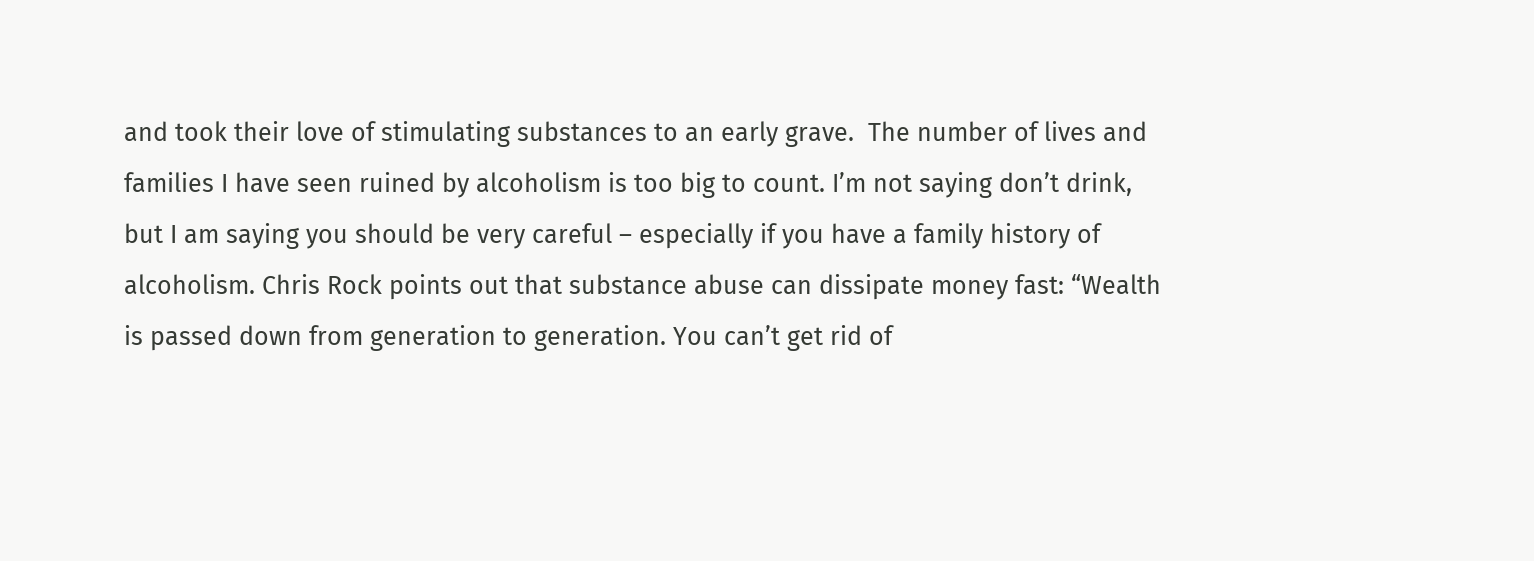and took their love of stimulating substances to an early grave.  The number of lives and families I have seen ruined by alcoholism is too big to count. I’m not saying don’t drink, but I am saying you should be very careful – especially if you have a family history of alcoholism. Chris Rock points out that substance abuse can dissipate money fast: “Wealth is passed down from generation to generation. You can’t get rid of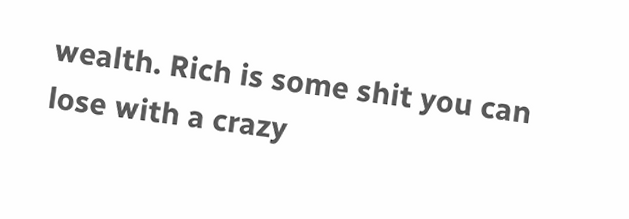wealth. Rich is some shit you can lose with a crazy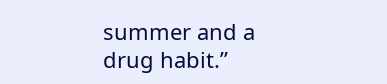summer and a drug habit.”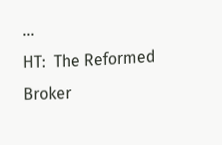...
HT:  The Reformed Broker